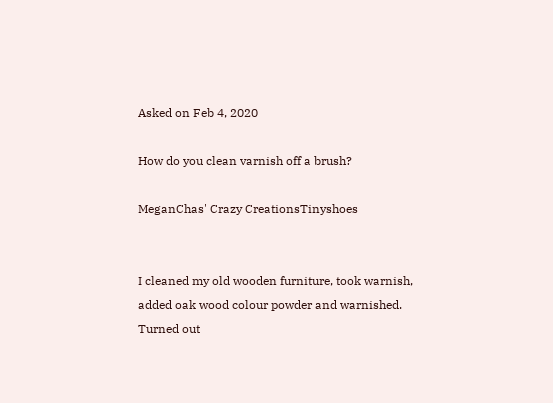Asked on Feb 4, 2020

How do you clean varnish off a brush?

MeganChas' Crazy CreationsTinyshoes


I cleaned my old wooden furniture, took warnish, added oak wood colour powder and warnished. Turned out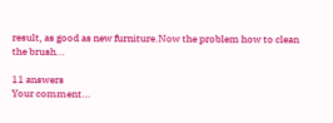result, as good as new furniture.Now the problem how to clean the brush...

11 answers
Your comment...